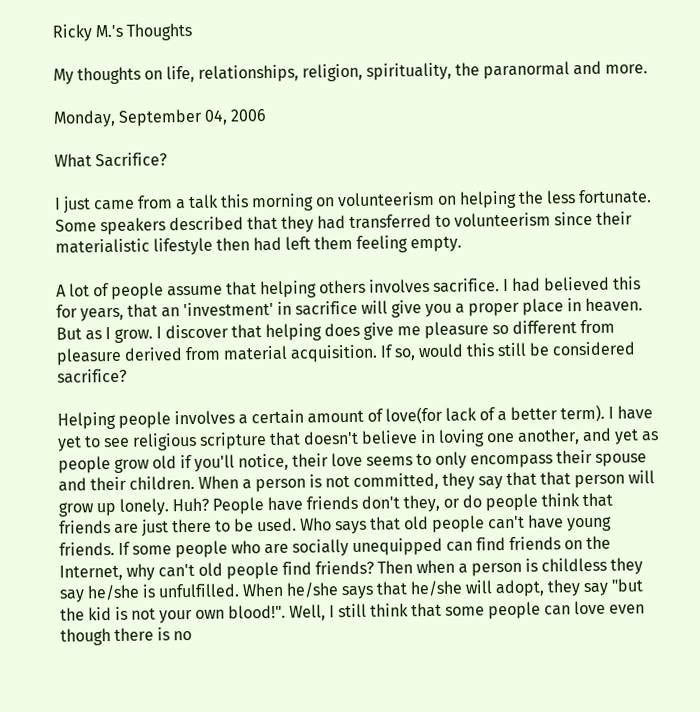Ricky M.'s Thoughts

My thoughts on life, relationships, religion, spirituality, the paranormal and more.

Monday, September 04, 2006

What Sacrifice?

I just came from a talk this morning on volunteerism on helping the less fortunate. Some speakers described that they had transferred to volunteerism since their materialistic lifestyle then had left them feeling empty.

A lot of people assume that helping others involves sacrifice. I had believed this for years, that an 'investment' in sacrifice will give you a proper place in heaven. But as I grow. I discover that helping does give me pleasure so different from pleasure derived from material acquisition. If so, would this still be considered sacrifice?

Helping people involves a certain amount of love(for lack of a better term). I have yet to see religious scripture that doesn't believe in loving one another, and yet as people grow old if you'll notice, their love seems to only encompass their spouse and their children. When a person is not committed, they say that that person will grow up lonely. Huh? People have friends don't they, or do people think that friends are just there to be used. Who says that old people can't have young friends. If some people who are socially unequipped can find friends on the Internet, why can't old people find friends? Then when a person is childless they say he/she is unfulfilled. When he/she says that he/she will adopt, they say "but the kid is not your own blood!". Well, I still think that some people can love even though there is no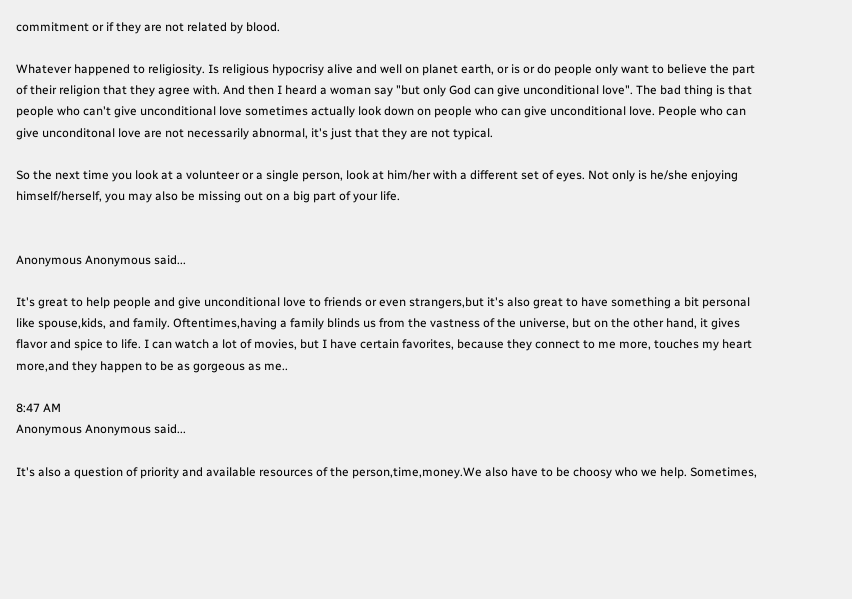commitment or if they are not related by blood.

Whatever happened to religiosity. Is religious hypocrisy alive and well on planet earth, or is or do people only want to believe the part of their religion that they agree with. And then I heard a woman say "but only God can give unconditional love". The bad thing is that people who can't give unconditional love sometimes actually look down on people who can give unconditional love. People who can give unconditonal love are not necessarily abnormal, it's just that they are not typical.

So the next time you look at a volunteer or a single person, look at him/her with a different set of eyes. Not only is he/she enjoying himself/herself, you may also be missing out on a big part of your life.


Anonymous Anonymous said...

It's great to help people and give unconditional love to friends or even strangers,but it's also great to have something a bit personal like spouse,kids, and family. Oftentimes,having a family blinds us from the vastness of the universe, but on the other hand, it gives flavor and spice to life. I can watch a lot of movies, but I have certain favorites, because they connect to me more, touches my heart more,and they happen to be as gorgeous as me..

8:47 AM
Anonymous Anonymous said...

It's also a question of priority and available resources of the person,time,money.We also have to be choosy who we help. Sometimes,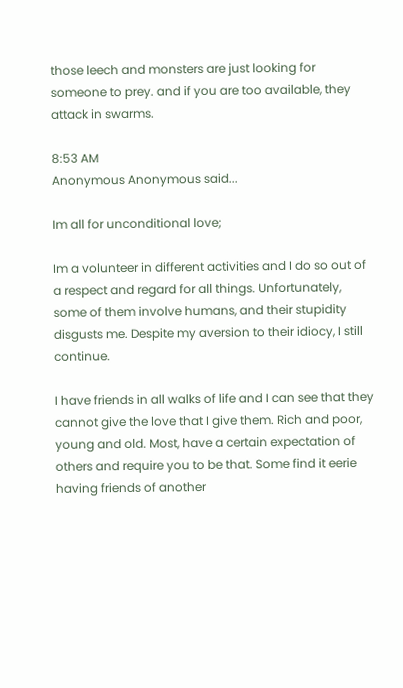those leech and monsters are just looking for someone to prey. and if you are too available, they attack in swarms.

8:53 AM
Anonymous Anonymous said...

Im all for unconditional love;

Im a volunteer in different activities and I do so out of a respect and regard for all things. Unfortunately, some of them involve humans, and their stupidity disgusts me. Despite my aversion to their idiocy, I still continue.

I have friends in all walks of life and I can see that they cannot give the love that I give them. Rich and poor, young and old. Most, have a certain expectation of others and require you to be that. Some find it eerie having friends of another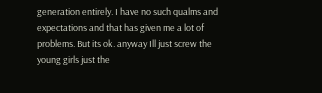generation entirely. I have no such qualms and expectations and that has given me a lot of problems. But its ok. anyway Ill just screw the young girls just the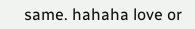same. hahaha love or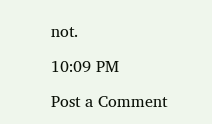not.

10:09 PM

Post a Comment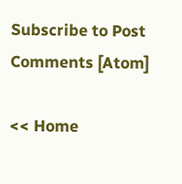Subscribe to Post Comments [Atom]

<< Home